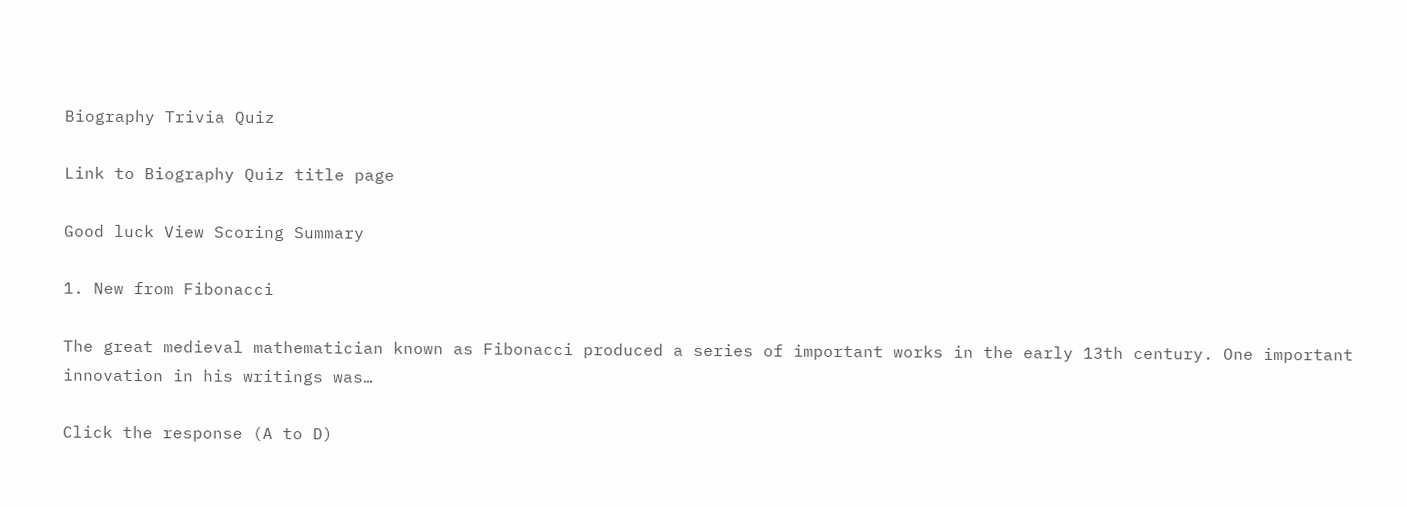Biography Trivia Quiz

Link to Biography Quiz title page

Good luck View Scoring Summary

1. New from Fibonacci

The great medieval mathematician known as Fibonacci produced a series of important works in the early 13th century. One important innovation in his writings was…

Click the response (A to D)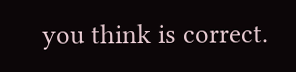you think is correct.